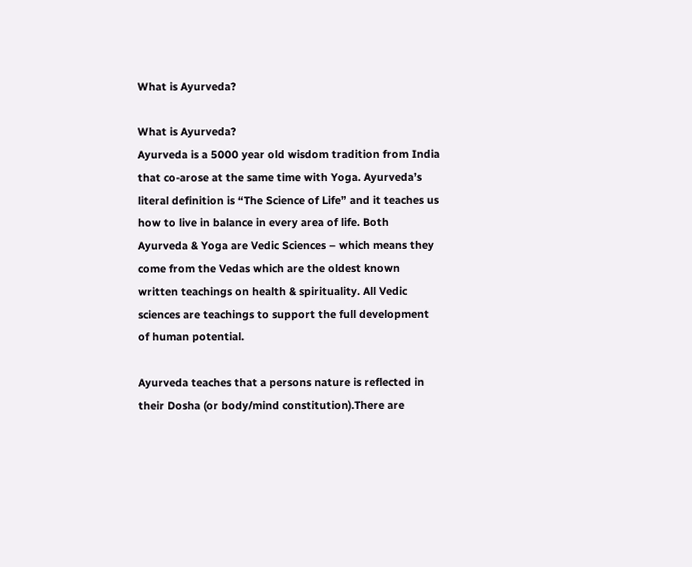What is Ayurveda?

What is Ayurveda?
Ayurveda is a 5000 year old wisdom tradition from India that co-arose at the same time with Yoga. Ayurveda’s literal definition is “The Science of Life” and it teaches us how to live in balance in every area of life. Both Ayurveda & Yoga are Vedic Sciences – which means they come from the Vedas which are the oldest known written teachings on health & spirituality. All Vedic sciences are teachings to support the full development of human potential.

Ayurveda teaches that a persons nature is reflected in their Dosha (or body/mind constitution).There are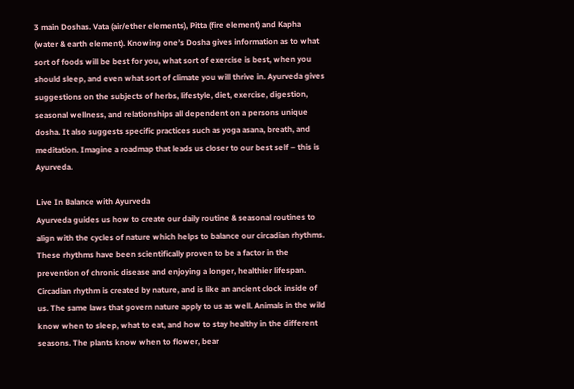3 main Doshas. Vata (air/ether elements), Pitta (fire element) and Kapha (water & earth element). Knowing one’s Dosha gives information as to what sort of foods will be best for you, what sort of exercise is best, when you should sleep, and even what sort of climate you will thrive in. Ayurveda gives suggestions on the subjects of herbs, lifestyle, diet, exercise, digestion, seasonal wellness, and relationships all dependent on a persons unique dosha. It also suggests specific practices such as yoga asana, breath, and meditation. Imagine a roadmap that leads us closer to our best self – this is Ayurveda.

Live In Balance with Ayurveda
Ayurveda guides us how to create our daily routine & seasonal routines to align with the cycles of nature which helps to balance our circadian rhythms. These rhythms have been scientifically proven to be a factor in the prevention of chronic disease and enjoying a longer, healthier lifespan. Circadian rhythm is created by nature, and is like an ancient clock inside of us. The same laws that govern nature apply to us as well. Animals in the wild know when to sleep, what to eat, and how to stay healthy in the different seasons. The plants know when to flower, bear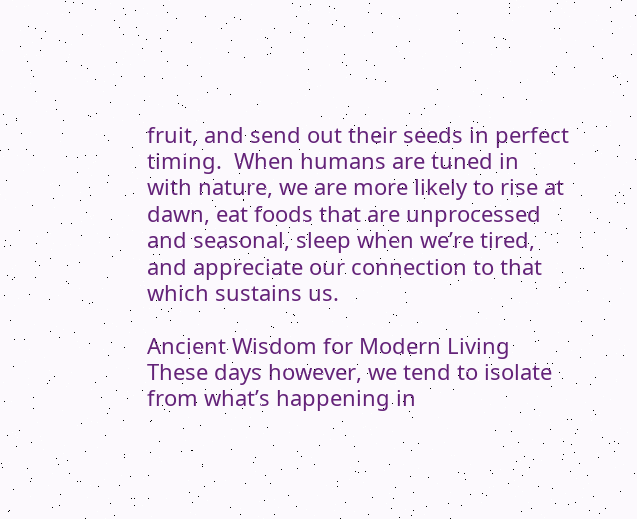fruit, and send out their seeds in perfect timing.  When humans are tuned in with nature, we are more likely to rise at dawn, eat foods that are unprocessed and seasonal, sleep when we’re tired, and appreciate our connection to that which sustains us.

Ancient Wisdom for Modern Living
These days however, we tend to isolate from what’s happening in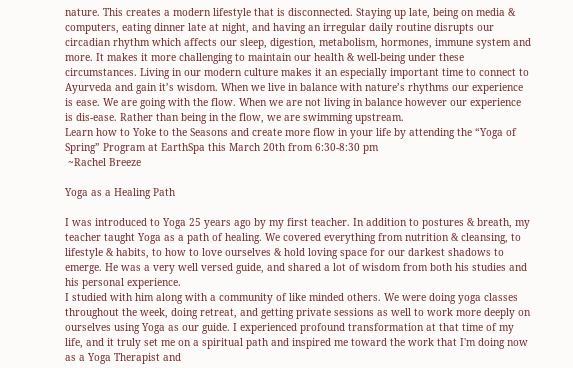nature. This creates a modern lifestyle that is disconnected. Staying up late, being on media & computers, eating dinner late at night, and having an irregular daily routine disrupts our circadian rhythm which affects our sleep, digestion, metabolism, hormones, immune system and more. It makes it more challenging to maintain our health & well-being under these circumstances. Living in our modern culture makes it an especially important time to connect to Ayurveda and gain it’s wisdom. When we live in balance with nature’s rhythms our experience is ease. We are going with the flow. When we are not living in balance however our experience is dis-ease. Rather than being in the flow, we are swimming upstream.
Learn how to Yoke to the Seasons and create more flow in your life by attending the “Yoga of Spring” Program at EarthSpa this March 20th from 6:30-8:30 pm
 ~Rachel Breeze

Yoga as a Healing Path

I was introduced to Yoga 25 years ago by my first teacher. In addition to postures & breath, my teacher taught Yoga as a path of healing. We covered everything from nutrition & cleansing, to lifestyle & habits, to how to love ourselves & hold loving space for our darkest shadows to emerge. He was a very well versed guide, and shared a lot of wisdom from both his studies and his personal experience.
I studied with him along with a community of like minded others. We were doing yoga classes  throughout the week, doing retreat, and getting private sessions as well to work more deeply on ourselves using Yoga as our guide. I experienced profound transformation at that time of my life, and it truly set me on a spiritual path and inspired me toward the work that I'm doing now as a Yoga Therapist and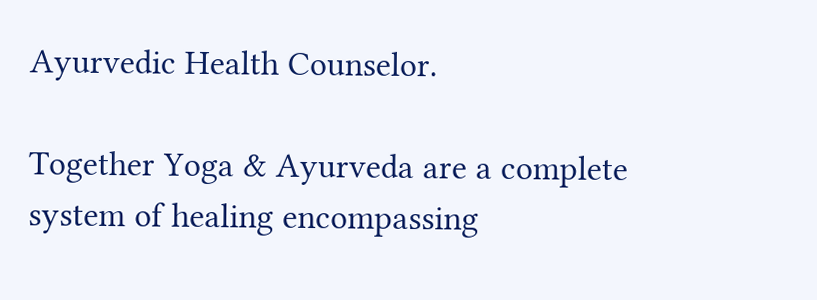Ayurvedic Health Counselor.

Together Yoga & Ayurveda are a complete system of healing encompassing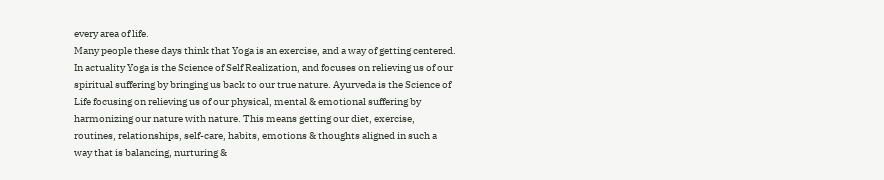every area of life.
Many people these days think that Yoga is an exercise, and a way of getting centered.
In actuality Yoga is the Science of Self Realization, and focuses on relieving us of our spiritual suffering by bringing us back to our true nature. Ayurveda is the Science of Life focusing on relieving us of our physical, mental & emotional suffering by harmonizing our nature with nature. This means getting our diet, exercise, routines, relationships, self-care, habits, emotions & thoughts aligned in such a way that is balancing, nurturing &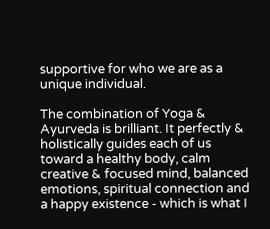supportive for who we are as a unique individual.

The combination of Yoga & Ayurveda is brilliant. It perfectly & holistically guides each of us toward a healthy body, calm creative & focused mind, balanced emotions, spiritual connection and a happy existence - which is what I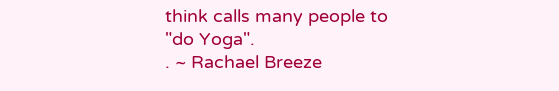think calls many people to "do Yoga".
. ~ Rachael Breeze